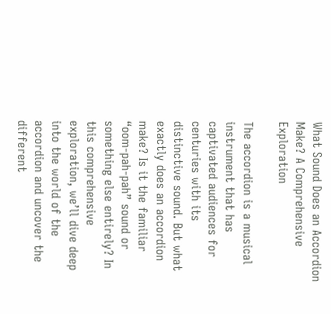What Sound Does an Accordion Make? A Comprehensive Exploration

The accordion is a musical instrument that has captivated audiences for centuries with its distinctive sound. But what exactly does an accordion make? Is it the familiar “oom-pah-pah” sound or something else entirely? In this comprehensive exploration, we’ll dive deep into the world of the accordion and uncover the different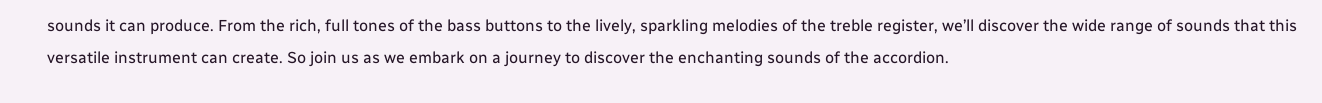sounds it can produce. From the rich, full tones of the bass buttons to the lively, sparkling melodies of the treble register, we’ll discover the wide range of sounds that this versatile instrument can create. So join us as we embark on a journey to discover the enchanting sounds of the accordion.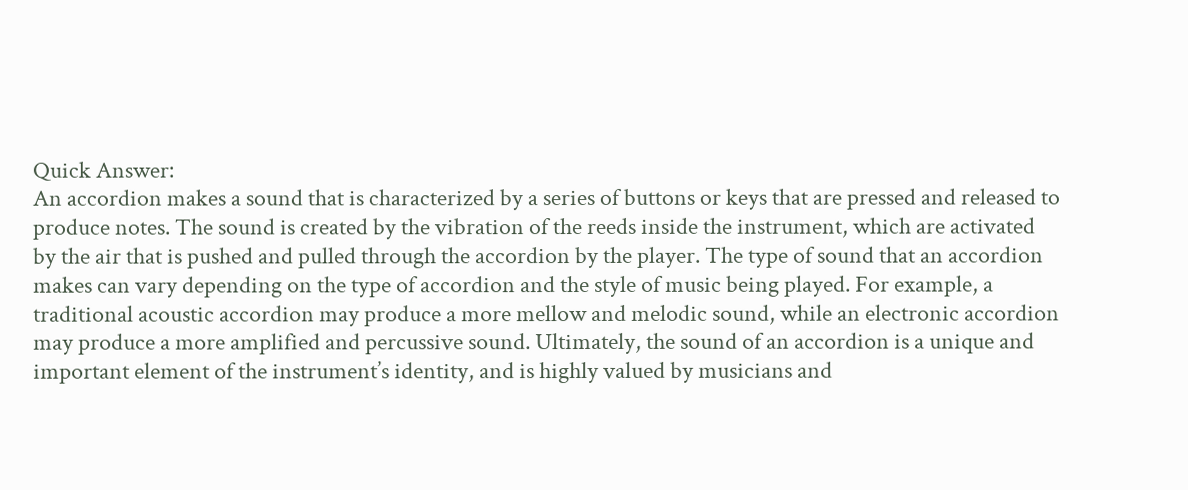Quick Answer:
An accordion makes a sound that is characterized by a series of buttons or keys that are pressed and released to produce notes. The sound is created by the vibration of the reeds inside the instrument, which are activated by the air that is pushed and pulled through the accordion by the player. The type of sound that an accordion makes can vary depending on the type of accordion and the style of music being played. For example, a traditional acoustic accordion may produce a more mellow and melodic sound, while an electronic accordion may produce a more amplified and percussive sound. Ultimately, the sound of an accordion is a unique and important element of the instrument’s identity, and is highly valued by musicians and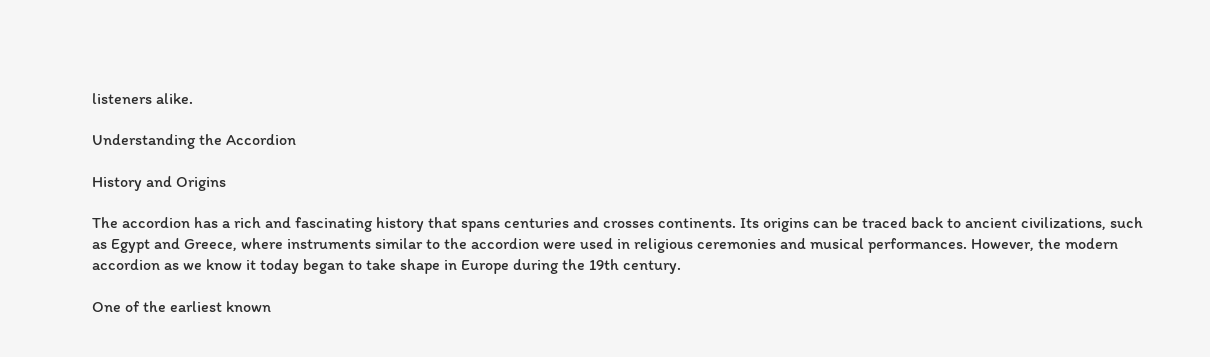listeners alike.

Understanding the Accordion

History and Origins

The accordion has a rich and fascinating history that spans centuries and crosses continents. Its origins can be traced back to ancient civilizations, such as Egypt and Greece, where instruments similar to the accordion were used in religious ceremonies and musical performances. However, the modern accordion as we know it today began to take shape in Europe during the 19th century.

One of the earliest known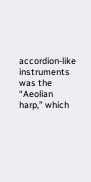accordion-like instruments was the “Aeolian harp,” which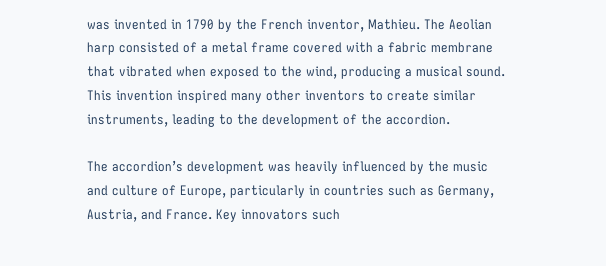was invented in 1790 by the French inventor, Mathieu. The Aeolian harp consisted of a metal frame covered with a fabric membrane that vibrated when exposed to the wind, producing a musical sound. This invention inspired many other inventors to create similar instruments, leading to the development of the accordion.

The accordion’s development was heavily influenced by the music and culture of Europe, particularly in countries such as Germany, Austria, and France. Key innovators such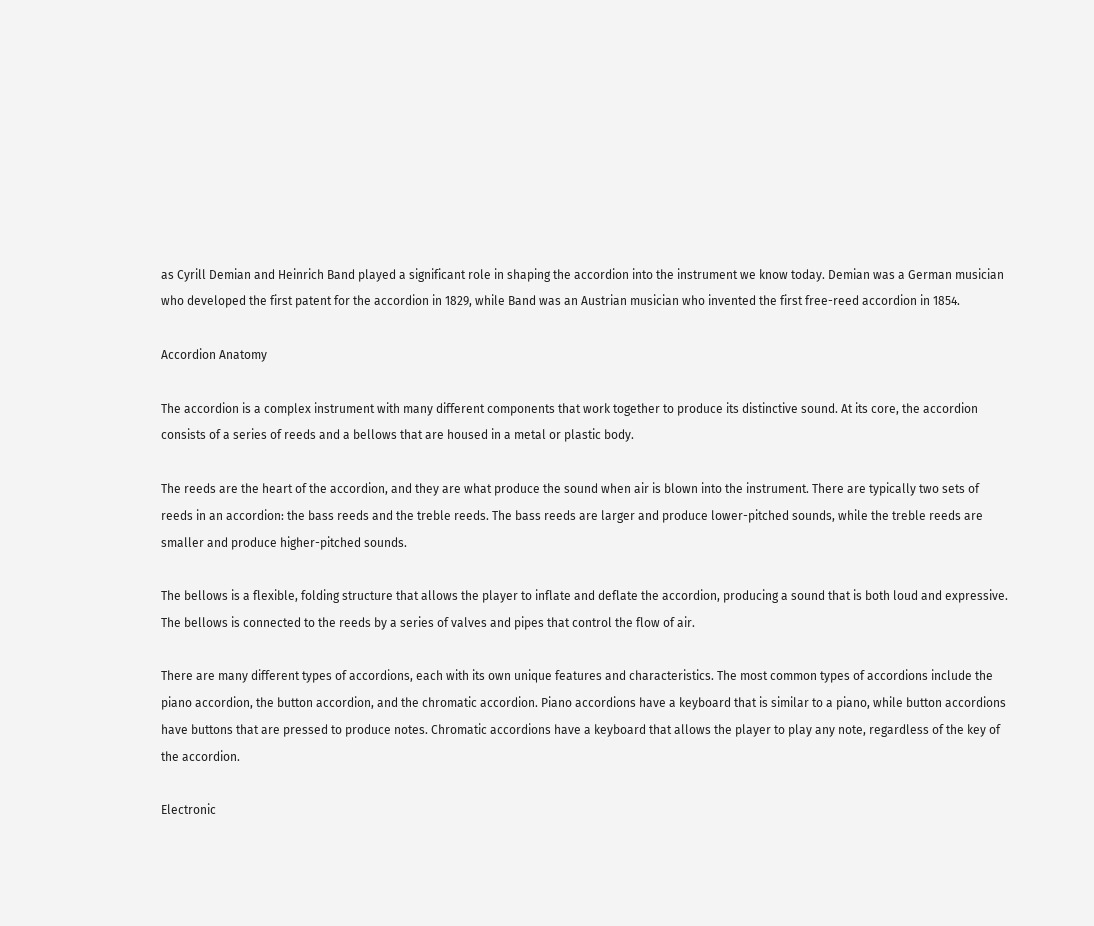as Cyrill Demian and Heinrich Band played a significant role in shaping the accordion into the instrument we know today. Demian was a German musician who developed the first patent for the accordion in 1829, while Band was an Austrian musician who invented the first free-reed accordion in 1854.

Accordion Anatomy

The accordion is a complex instrument with many different components that work together to produce its distinctive sound. At its core, the accordion consists of a series of reeds and a bellows that are housed in a metal or plastic body.

The reeds are the heart of the accordion, and they are what produce the sound when air is blown into the instrument. There are typically two sets of reeds in an accordion: the bass reeds and the treble reeds. The bass reeds are larger and produce lower-pitched sounds, while the treble reeds are smaller and produce higher-pitched sounds.

The bellows is a flexible, folding structure that allows the player to inflate and deflate the accordion, producing a sound that is both loud and expressive. The bellows is connected to the reeds by a series of valves and pipes that control the flow of air.

There are many different types of accordions, each with its own unique features and characteristics. The most common types of accordions include the piano accordion, the button accordion, and the chromatic accordion. Piano accordions have a keyboard that is similar to a piano, while button accordions have buttons that are pressed to produce notes. Chromatic accordions have a keyboard that allows the player to play any note, regardless of the key of the accordion.

Electronic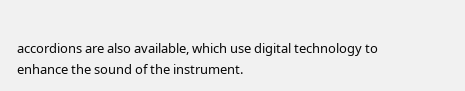accordions are also available, which use digital technology to enhance the sound of the instrument.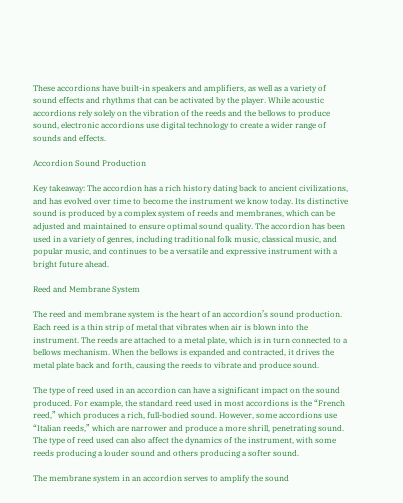These accordions have built-in speakers and amplifiers, as well as a variety of sound effects and rhythms that can be activated by the player. While acoustic accordions rely solely on the vibration of the reeds and the bellows to produce sound, electronic accordions use digital technology to create a wider range of sounds and effects.

Accordion Sound Production

Key takeaway: The accordion has a rich history dating back to ancient civilizations, and has evolved over time to become the instrument we know today. Its distinctive sound is produced by a complex system of reeds and membranes, which can be adjusted and maintained to ensure optimal sound quality. The accordion has been used in a variety of genres, including traditional folk music, classical music, and popular music, and continues to be a versatile and expressive instrument with a bright future ahead.

Reed and Membrane System

The reed and membrane system is the heart of an accordion’s sound production. Each reed is a thin strip of metal that vibrates when air is blown into the instrument. The reeds are attached to a metal plate, which is in turn connected to a bellows mechanism. When the bellows is expanded and contracted, it drives the metal plate back and forth, causing the reeds to vibrate and produce sound.

The type of reed used in an accordion can have a significant impact on the sound produced. For example, the standard reed used in most accordions is the “French reed,” which produces a rich, full-bodied sound. However, some accordions use “Italian reeds,” which are narrower and produce a more shrill, penetrating sound. The type of reed used can also affect the dynamics of the instrument, with some reeds producing a louder sound and others producing a softer sound.

The membrane system in an accordion serves to amplify the sound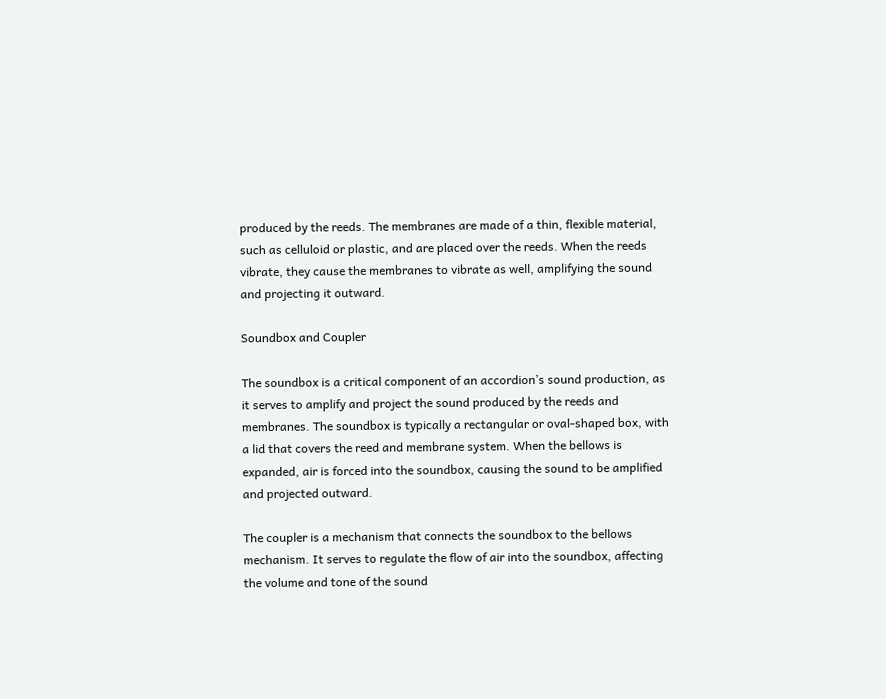produced by the reeds. The membranes are made of a thin, flexible material, such as celluloid or plastic, and are placed over the reeds. When the reeds vibrate, they cause the membranes to vibrate as well, amplifying the sound and projecting it outward.

Soundbox and Coupler

The soundbox is a critical component of an accordion’s sound production, as it serves to amplify and project the sound produced by the reeds and membranes. The soundbox is typically a rectangular or oval-shaped box, with a lid that covers the reed and membrane system. When the bellows is expanded, air is forced into the soundbox, causing the sound to be amplified and projected outward.

The coupler is a mechanism that connects the soundbox to the bellows mechanism. It serves to regulate the flow of air into the soundbox, affecting the volume and tone of the sound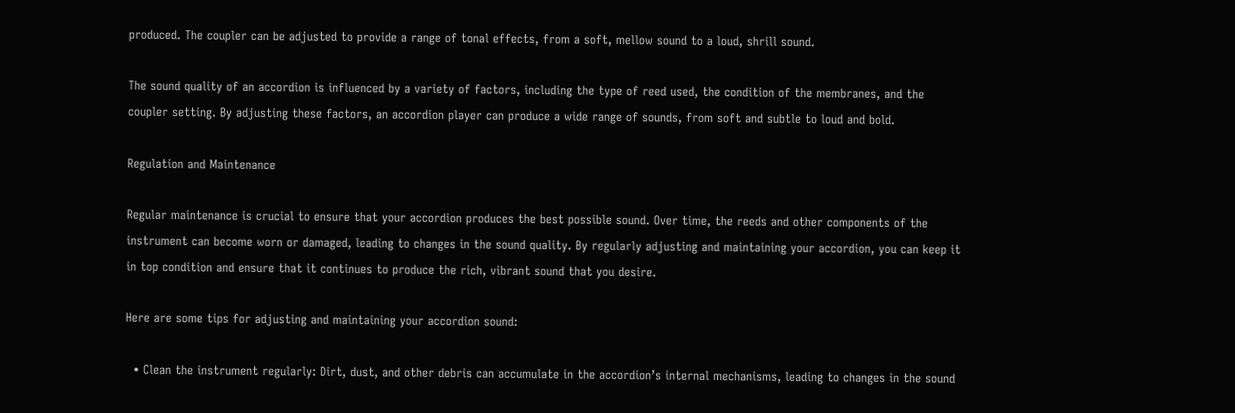produced. The coupler can be adjusted to provide a range of tonal effects, from a soft, mellow sound to a loud, shrill sound.

The sound quality of an accordion is influenced by a variety of factors, including the type of reed used, the condition of the membranes, and the coupler setting. By adjusting these factors, an accordion player can produce a wide range of sounds, from soft and subtle to loud and bold.

Regulation and Maintenance

Regular maintenance is crucial to ensure that your accordion produces the best possible sound. Over time, the reeds and other components of the instrument can become worn or damaged, leading to changes in the sound quality. By regularly adjusting and maintaining your accordion, you can keep it in top condition and ensure that it continues to produce the rich, vibrant sound that you desire.

Here are some tips for adjusting and maintaining your accordion sound:

  • Clean the instrument regularly: Dirt, dust, and other debris can accumulate in the accordion’s internal mechanisms, leading to changes in the sound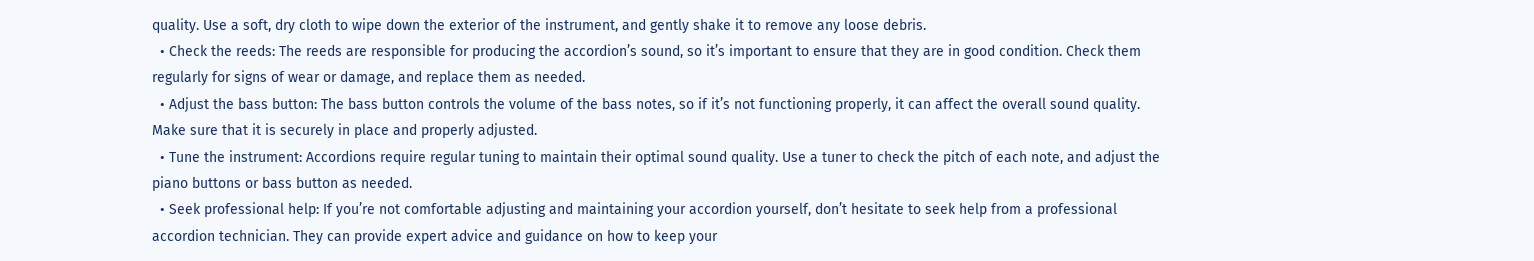quality. Use a soft, dry cloth to wipe down the exterior of the instrument, and gently shake it to remove any loose debris.
  • Check the reeds: The reeds are responsible for producing the accordion’s sound, so it’s important to ensure that they are in good condition. Check them regularly for signs of wear or damage, and replace them as needed.
  • Adjust the bass button: The bass button controls the volume of the bass notes, so if it’s not functioning properly, it can affect the overall sound quality. Make sure that it is securely in place and properly adjusted.
  • Tune the instrument: Accordions require regular tuning to maintain their optimal sound quality. Use a tuner to check the pitch of each note, and adjust the piano buttons or bass button as needed.
  • Seek professional help: If you’re not comfortable adjusting and maintaining your accordion yourself, don’t hesitate to seek help from a professional accordion technician. They can provide expert advice and guidance on how to keep your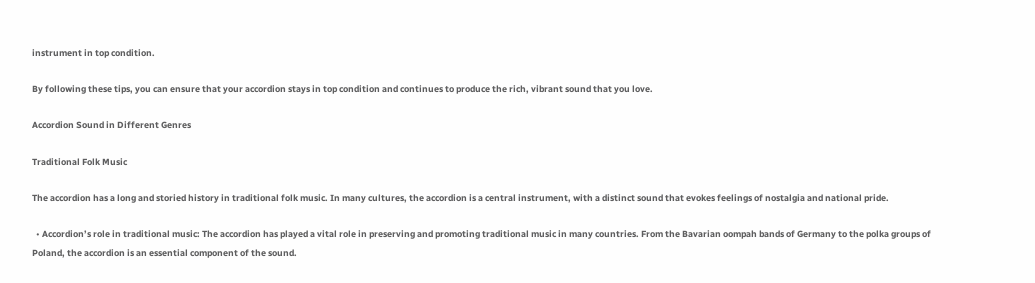instrument in top condition.

By following these tips, you can ensure that your accordion stays in top condition and continues to produce the rich, vibrant sound that you love.

Accordion Sound in Different Genres

Traditional Folk Music

The accordion has a long and storied history in traditional folk music. In many cultures, the accordion is a central instrument, with a distinct sound that evokes feelings of nostalgia and national pride.

  • Accordion’s role in traditional music: The accordion has played a vital role in preserving and promoting traditional music in many countries. From the Bavarian oompah bands of Germany to the polka groups of Poland, the accordion is an essential component of the sound.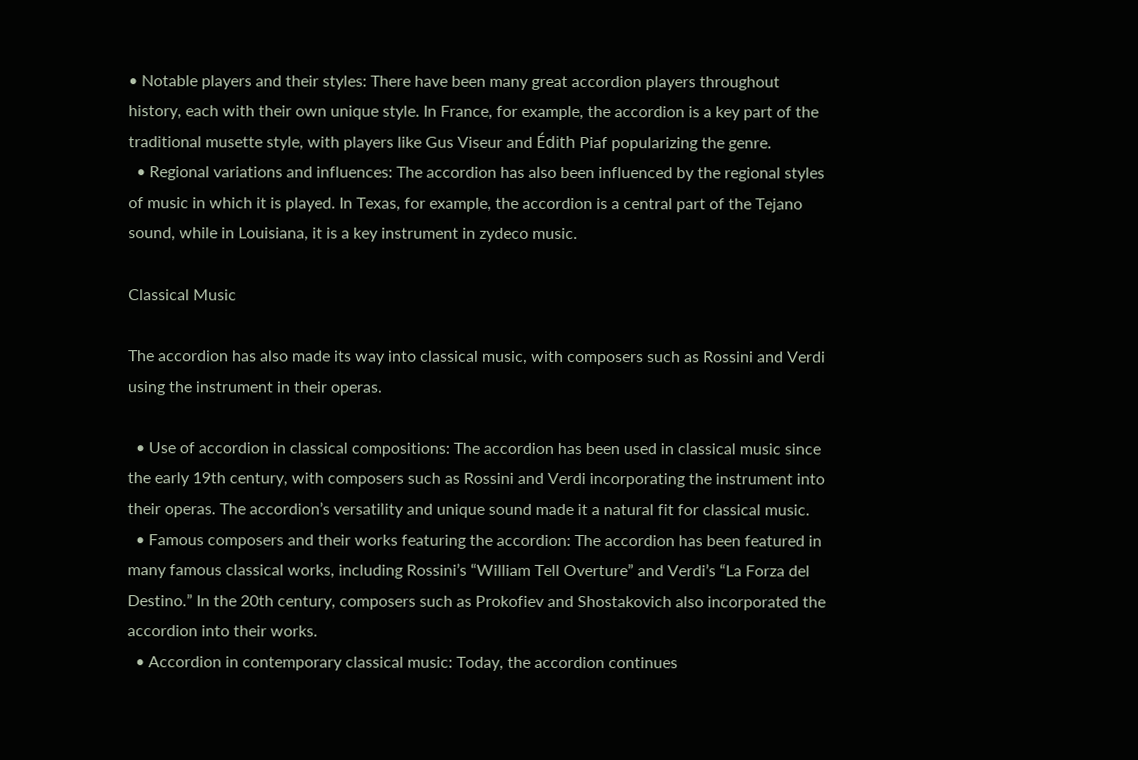• Notable players and their styles: There have been many great accordion players throughout history, each with their own unique style. In France, for example, the accordion is a key part of the traditional musette style, with players like Gus Viseur and Édith Piaf popularizing the genre.
  • Regional variations and influences: The accordion has also been influenced by the regional styles of music in which it is played. In Texas, for example, the accordion is a central part of the Tejano sound, while in Louisiana, it is a key instrument in zydeco music.

Classical Music

The accordion has also made its way into classical music, with composers such as Rossini and Verdi using the instrument in their operas.

  • Use of accordion in classical compositions: The accordion has been used in classical music since the early 19th century, with composers such as Rossini and Verdi incorporating the instrument into their operas. The accordion’s versatility and unique sound made it a natural fit for classical music.
  • Famous composers and their works featuring the accordion: The accordion has been featured in many famous classical works, including Rossini’s “William Tell Overture” and Verdi’s “La Forza del Destino.” In the 20th century, composers such as Prokofiev and Shostakovich also incorporated the accordion into their works.
  • Accordion in contemporary classical music: Today, the accordion continues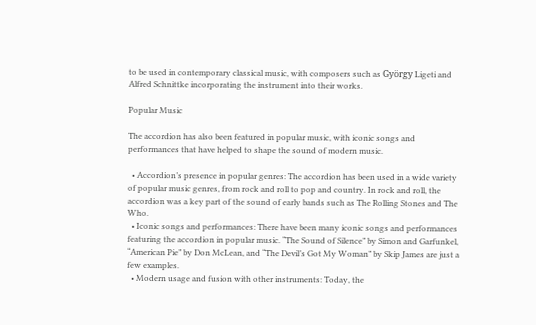to be used in contemporary classical music, with composers such as György Ligeti and Alfred Schnittke incorporating the instrument into their works.

Popular Music

The accordion has also been featured in popular music, with iconic songs and performances that have helped to shape the sound of modern music.

  • Accordion’s presence in popular genres: The accordion has been used in a wide variety of popular music genres, from rock and roll to pop and country. In rock and roll, the accordion was a key part of the sound of early bands such as The Rolling Stones and The Who.
  • Iconic songs and performances: There have been many iconic songs and performances featuring the accordion in popular music. “The Sound of Silence” by Simon and Garfunkel, “American Pie” by Don McLean, and “The Devil’s Got My Woman” by Skip James are just a few examples.
  • Modern usage and fusion with other instruments: Today, the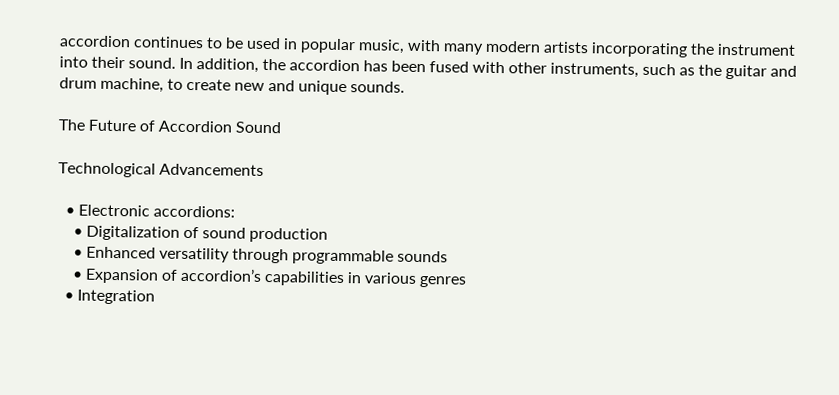accordion continues to be used in popular music, with many modern artists incorporating the instrument into their sound. In addition, the accordion has been fused with other instruments, such as the guitar and drum machine, to create new and unique sounds.

The Future of Accordion Sound

Technological Advancements

  • Electronic accordions:
    • Digitalization of sound production
    • Enhanced versatility through programmable sounds
    • Expansion of accordion’s capabilities in various genres
  • Integration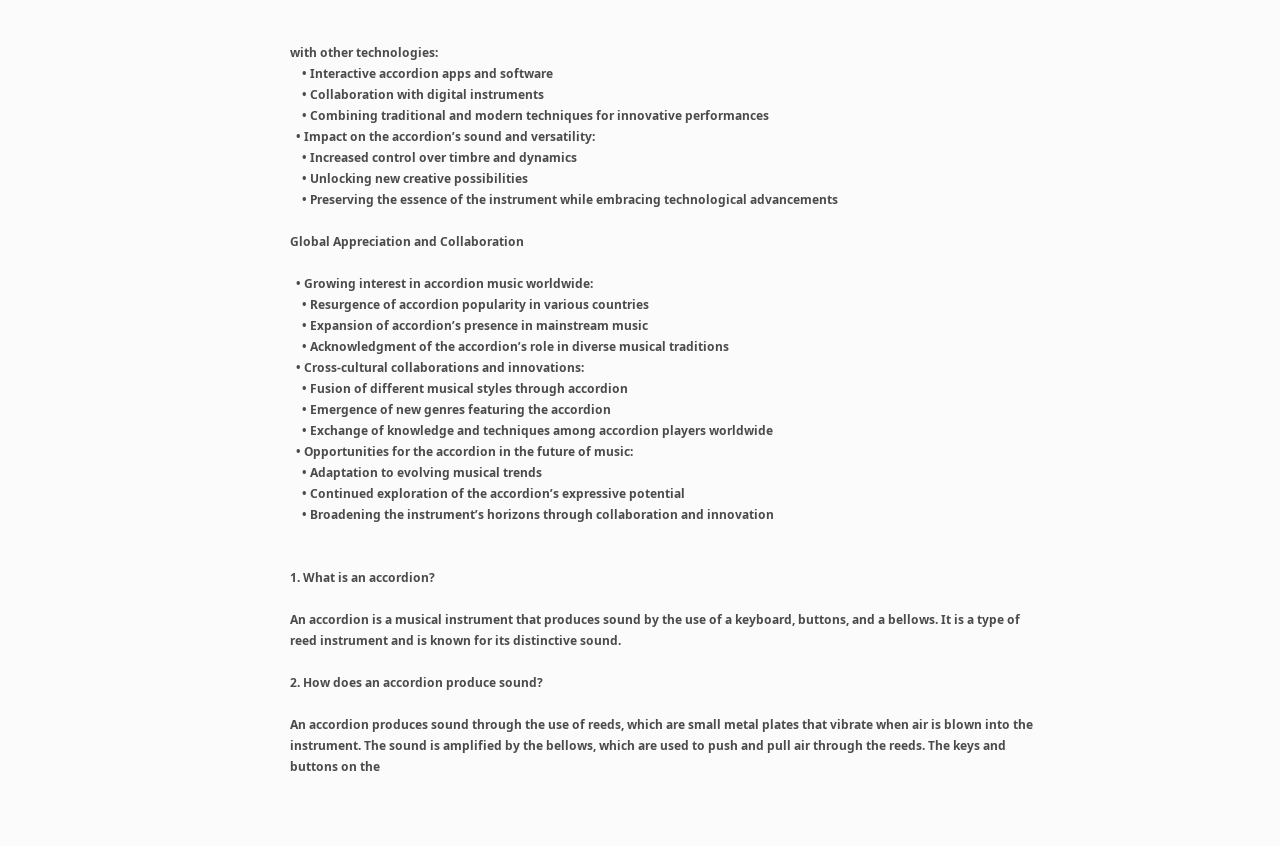with other technologies:
    • Interactive accordion apps and software
    • Collaboration with digital instruments
    • Combining traditional and modern techniques for innovative performances
  • Impact on the accordion’s sound and versatility:
    • Increased control over timbre and dynamics
    • Unlocking new creative possibilities
    • Preserving the essence of the instrument while embracing technological advancements

Global Appreciation and Collaboration

  • Growing interest in accordion music worldwide:
    • Resurgence of accordion popularity in various countries
    • Expansion of accordion’s presence in mainstream music
    • Acknowledgment of the accordion’s role in diverse musical traditions
  • Cross-cultural collaborations and innovations:
    • Fusion of different musical styles through accordion
    • Emergence of new genres featuring the accordion
    • Exchange of knowledge and techniques among accordion players worldwide
  • Opportunities for the accordion in the future of music:
    • Adaptation to evolving musical trends
    • Continued exploration of the accordion’s expressive potential
    • Broadening the instrument’s horizons through collaboration and innovation


1. What is an accordion?

An accordion is a musical instrument that produces sound by the use of a keyboard, buttons, and a bellows. It is a type of reed instrument and is known for its distinctive sound.

2. How does an accordion produce sound?

An accordion produces sound through the use of reeds, which are small metal plates that vibrate when air is blown into the instrument. The sound is amplified by the bellows, which are used to push and pull air through the reeds. The keys and buttons on the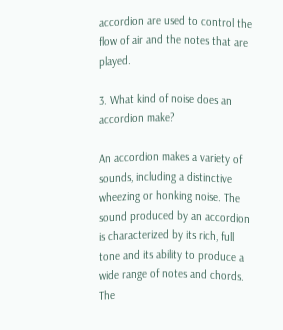accordion are used to control the flow of air and the notes that are played.

3. What kind of noise does an accordion make?

An accordion makes a variety of sounds, including a distinctive wheezing or honking noise. The sound produced by an accordion is characterized by its rich, full tone and its ability to produce a wide range of notes and chords. The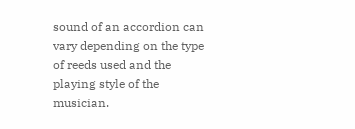sound of an accordion can vary depending on the type of reeds used and the playing style of the musician.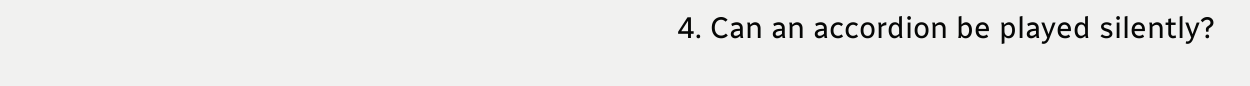4. Can an accordion be played silently?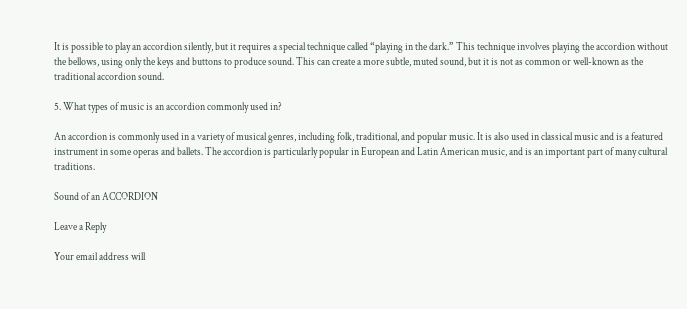It is possible to play an accordion silently, but it requires a special technique called “playing in the dark.” This technique involves playing the accordion without the bellows, using only the keys and buttons to produce sound. This can create a more subtle, muted sound, but it is not as common or well-known as the traditional accordion sound.

5. What types of music is an accordion commonly used in?

An accordion is commonly used in a variety of musical genres, including folk, traditional, and popular music. It is also used in classical music and is a featured instrument in some operas and ballets. The accordion is particularly popular in European and Latin American music, and is an important part of many cultural traditions.

Sound of an ACCORDION

Leave a Reply

Your email address will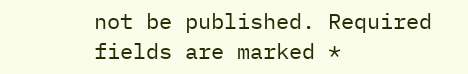not be published. Required fields are marked *